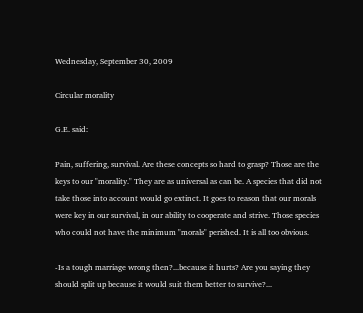Wednesday, September 30, 2009

Circular morality

G.E. said:

Pain, suffering, survival. Are these concepts so hard to grasp? Those are the keys to our "morality." They are as universal as can be. A species that did not take those into account would go extinct. It goes to reason that our morals were key in our survival, in our ability to cooperate and strive. Those species who could not have the minimum "morals" perished. It is all too obvious.

-Is a tough marriage wrong then?...because it hurts? Are you saying they should split up because it would suit them better to survive?...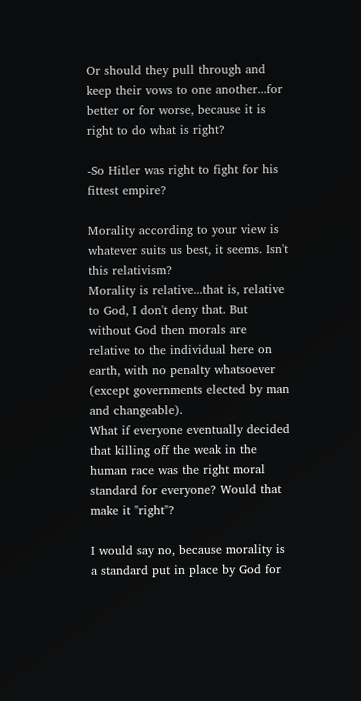Or should they pull through and keep their vows to one another...for better or for worse, because it is right to do what is right?

-So Hitler was right to fight for his fittest empire?

Morality according to your view is whatever suits us best, it seems. Isn't this relativism?
Morality is relative...that is, relative to God, I don't deny that. But without God then morals are relative to the individual here on earth, with no penalty whatsoever (except governments elected by man and changeable).
What if everyone eventually decided that killing off the weak in the human race was the right moral standard for everyone? Would that make it "right"?

I would say no, because morality is a standard put in place by God for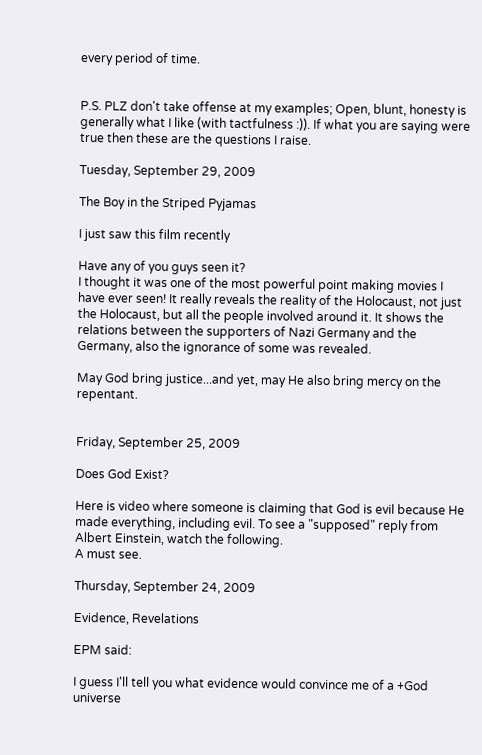every period of time.


P.S. PLZ don't take offense at my examples; Open, blunt, honesty is generally what I like (with tactfulness :)). If what you are saying were true then these are the questions I raise.

Tuesday, September 29, 2009

The Boy in the Striped Pyjamas

I just saw this film recently

Have any of you guys seen it?
I thought it was one of the most powerful point making movies I have ever seen! It really reveals the reality of the Holocaust, not just the Holocaust, but all the people involved around it. It shows the relations between the supporters of Nazi Germany and the Germany, also the ignorance of some was revealed.

May God bring justice...and yet, may He also bring mercy on the repentant.


Friday, September 25, 2009

Does God Exist?

Here is video where someone is claiming that God is evil because He made everything, including evil. To see a "supposed" reply from Albert Einstein, watch the following.
A must see.

Thursday, September 24, 2009

Evidence, Revelations

EPM said:

I guess I'll tell you what evidence would convince me of a +God universe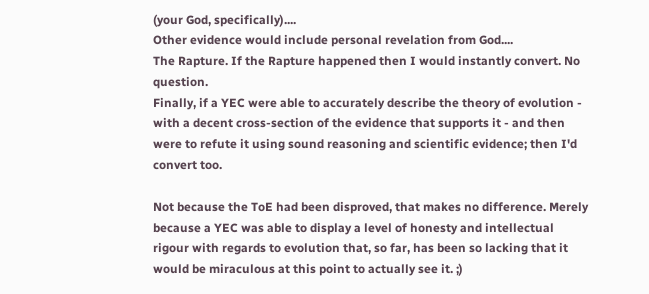(your God, specifically)....
Other evidence would include personal revelation from God....
The Rapture. If the Rapture happened then I would instantly convert. No question.
Finally, if a YEC were able to accurately describe the theory of evolution - with a decent cross-section of the evidence that supports it - and then were to refute it using sound reasoning and scientific evidence; then I'd convert too.

Not because the ToE had been disproved, that makes no difference. Merely because a YEC was able to display a level of honesty and intellectual rigour with regards to evolution that, so far, has been so lacking that it would be miraculous at this point to actually see it. ;)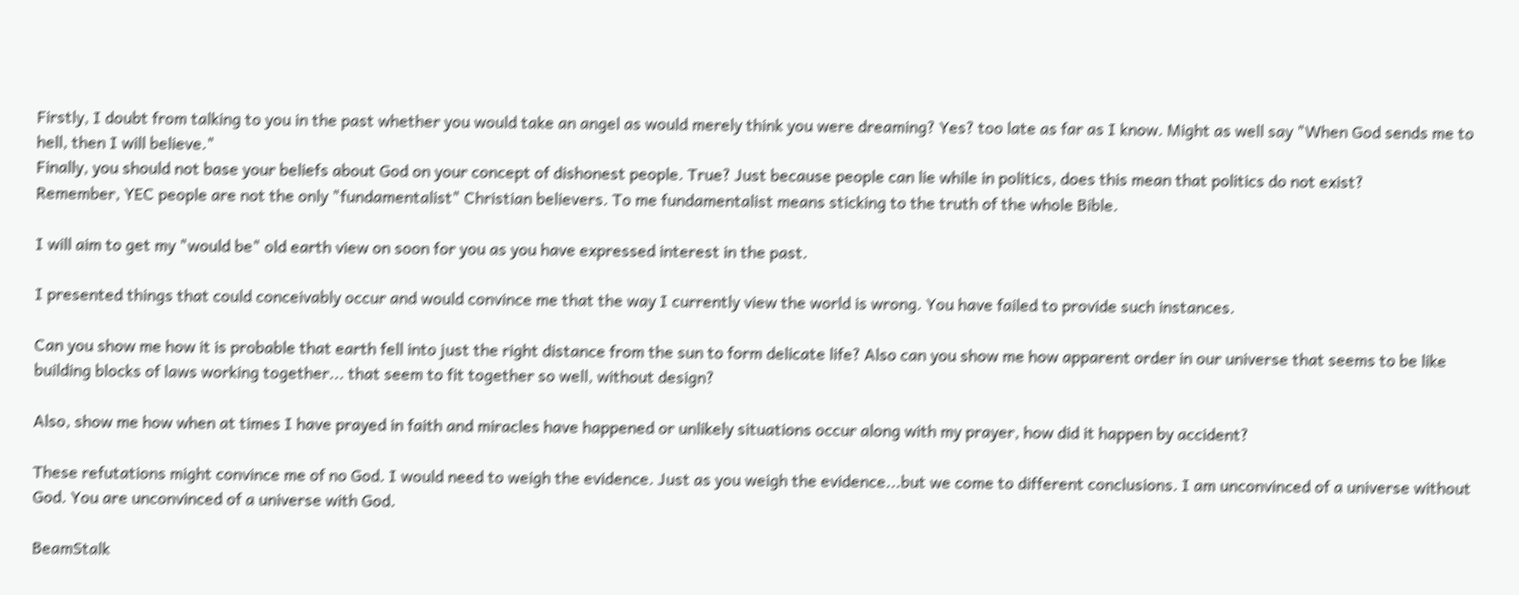Firstly, I doubt from talking to you in the past whether you would take an angel as would merely think you were dreaming? Yes? too late as far as I know. Might as well say "When God sends me to hell, then I will believe."
Finally, you should not base your beliefs about God on your concept of dishonest people. True? Just because people can lie while in politics, does this mean that politics do not exist?
Remember, YEC people are not the only "fundamentalist" Christian believers. To me fundamentalist means sticking to the truth of the whole Bible.

I will aim to get my "would be" old earth view on soon for you as you have expressed interest in the past.

I presented things that could conceivably occur and would convince me that the way I currently view the world is wrong. You have failed to provide such instances.

Can you show me how it is probable that earth fell into just the right distance from the sun to form delicate life? Also can you show me how apparent order in our universe that seems to be like building blocks of laws working together... that seem to fit together so well, without design?

Also, show me how when at times I have prayed in faith and miracles have happened or unlikely situations occur along with my prayer, how did it happen by accident?

These refutations might convince me of no God. I would need to weigh the evidence. Just as you weigh the evidence...but we come to different conclusions. I am unconvinced of a universe without God. You are unconvinced of a universe with God.

BeamStalk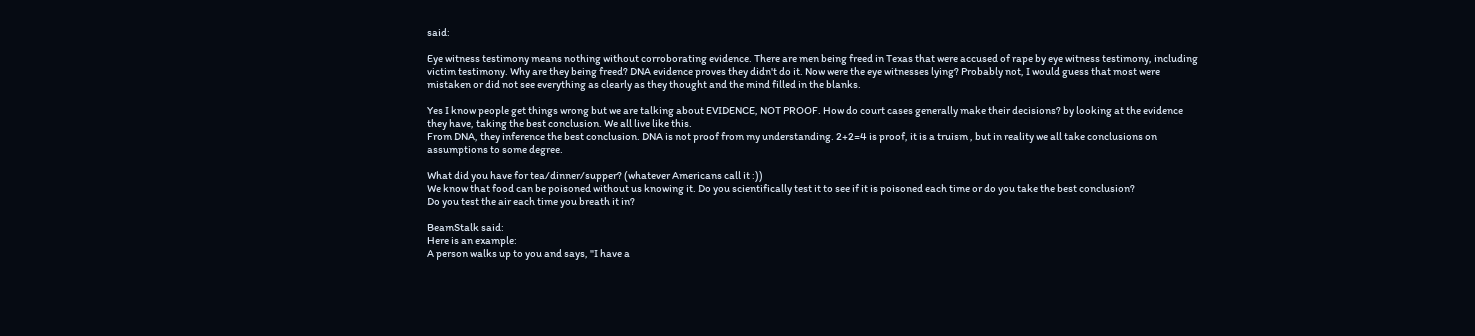said:

Eye witness testimony means nothing without corroborating evidence. There are men being freed in Texas that were accused of rape by eye witness testimony, including victim testimony. Why are they being freed? DNA evidence proves they didn't do it. Now were the eye witnesses lying? Probably not, I would guess that most were mistaken or did not see everything as clearly as they thought and the mind filled in the blanks.

Yes I know people get things wrong but we are talking about EVIDENCE, NOT PROOF. How do court cases generally make their decisions? by looking at the evidence they have, taking the best conclusion. We all live like this.
From DNA, they inference the best conclusion. DNA is not proof from my understanding. 2+2=4 is proof, it is a truism , but in reality we all take conclusions on assumptions to some degree.

What did you have for tea/dinner/supper? (whatever Americans call it :))
We know that food can be poisoned without us knowing it. Do you scientifically test it to see if it is poisoned each time or do you take the best conclusion?
Do you test the air each time you breath it in?

BeamStalk said:
Here is an example:
A person walks up to you and says, "I have a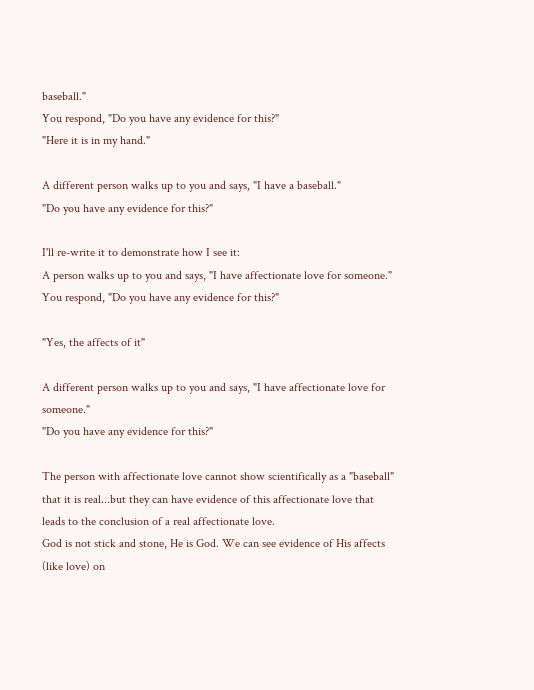baseball."
You respond, "Do you have any evidence for this?"
"Here it is in my hand."

A different person walks up to you and says, "I have a baseball."
"Do you have any evidence for this?"

I'll re-write it to demonstrate how I see it:
A person walks up to you and says, "I have affectionate love for someone."
You respond, "Do you have any evidence for this?"

"Yes, the affects of it"

A different person walks up to you and says, "I have affectionate love for someone."
"Do you have any evidence for this?"

The person with affectionate love cannot show scientifically as a "baseball" that it is real...but they can have evidence of this affectionate love that leads to the conclusion of a real affectionate love.
God is not stick and stone, He is God. We can see evidence of His affects (like love) on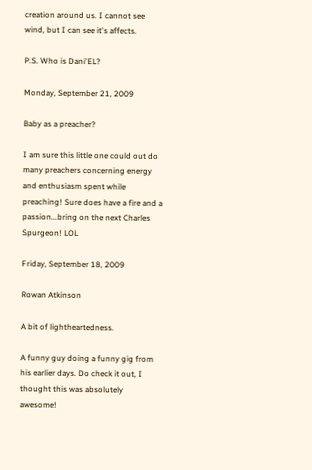creation around us. I cannot see wind, but I can see it's affects.

P.S. Who is Dani'EL?

Monday, September 21, 2009

Baby as a preacher?

I am sure this little one could out do many preachers concerning energy and enthusiasm spent while preaching! Sure does have a fire and a passion...bring on the next Charles Spurgeon! LOL

Friday, September 18, 2009

Rowan Atkinson

A bit of lightheartedness.

A funny guy doing a funny gig from his earlier days. Do check it out, I thought this was absolutely awesome!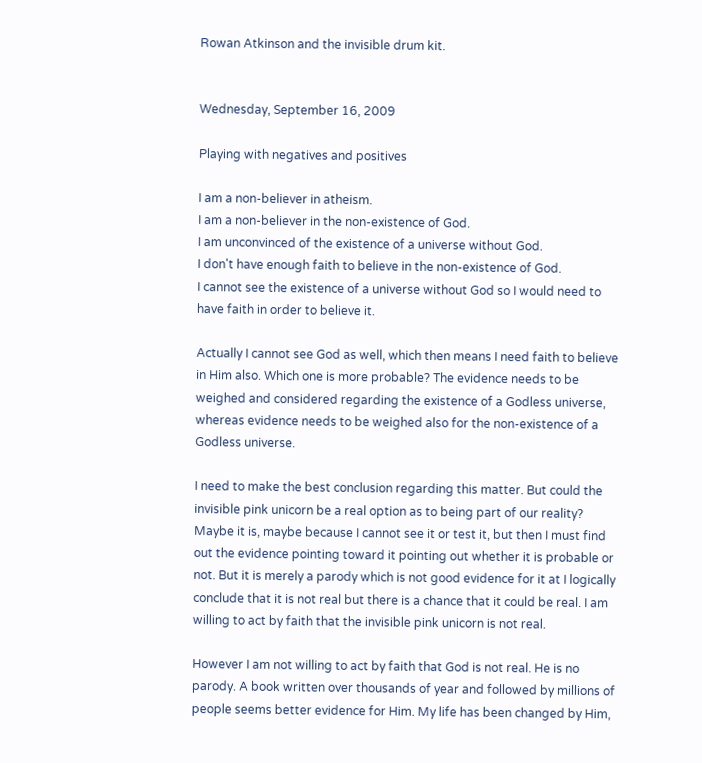Rowan Atkinson and the invisible drum kit.


Wednesday, September 16, 2009

Playing with negatives and positives

I am a non-believer in atheism.
I am a non-believer in the non-existence of God.
I am unconvinced of the existence of a universe without God.
I don't have enough faith to believe in the non-existence of God.
I cannot see the existence of a universe without God so I would need to have faith in order to believe it.

Actually I cannot see God as well, which then means I need faith to believe in Him also. Which one is more probable? The evidence needs to be weighed and considered regarding the existence of a Godless universe, whereas evidence needs to be weighed also for the non-existence of a Godless universe.

I need to make the best conclusion regarding this matter. But could the invisible pink unicorn be a real option as to being part of our reality? Maybe it is, maybe because I cannot see it or test it, but then I must find out the evidence pointing toward it pointing out whether it is probable or not. But it is merely a parody which is not good evidence for it at I logically conclude that it is not real but there is a chance that it could be real. I am willing to act by faith that the invisible pink unicorn is not real.

However I am not willing to act by faith that God is not real. He is no parody. A book written over thousands of year and followed by millions of people seems better evidence for Him. My life has been changed by Him,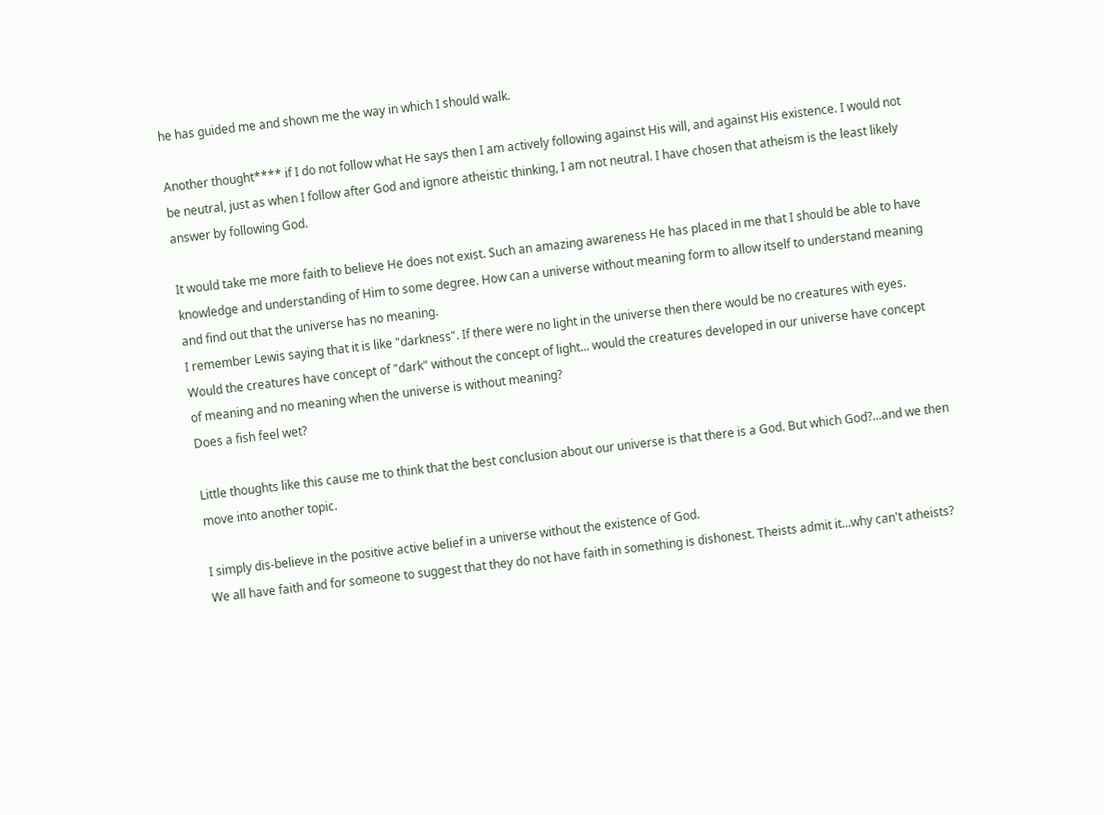he has guided me and shown me the way in which I should walk.

Another thought**** if I do not follow what He says then I am actively following against His will, and against His existence. I would not be neutral, just as when I follow after God and ignore atheistic thinking, I am not neutral. I have chosen that atheism is the least likely answer by following God.

It would take me more faith to believe He does not exist. Such an amazing awareness He has placed in me that I should be able to have knowledge and understanding of Him to some degree. How can a universe without meaning form to allow itself to understand meaning and find out that the universe has no meaning.
I remember Lewis saying that it is like "darkness". If there were no light in the universe then there would be no creatures with eyes. Would the creatures have concept of "dark" without the concept of light... would the creatures developed in our universe have concept of meaning and no meaning when the universe is without meaning?
Does a fish feel wet?

Little thoughts like this cause me to think that the best conclusion about our universe is that there is a God. But which God?...and we then move into another topic.

I simply dis-believe in the positive active belief in a universe without the existence of God.
We all have faith and for someone to suggest that they do not have faith in something is dishonest. Theists admit it...why can't atheists?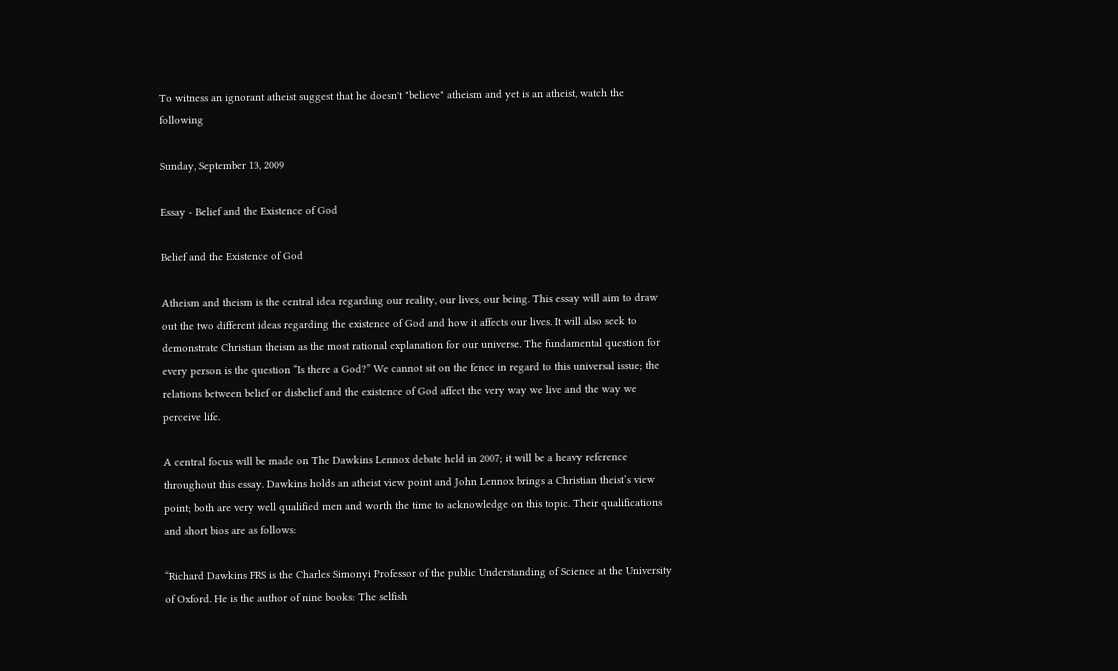To witness an ignorant atheist suggest that he doesn't "believe" atheism and yet is an atheist, watch the following

Sunday, September 13, 2009

Essay - Belief and the Existence of God

Belief and the Existence of God

Atheism and theism is the central idea regarding our reality, our lives, our being. This essay will aim to draw out the two different ideas regarding the existence of God and how it affects our lives. It will also seek to demonstrate Christian theism as the most rational explanation for our universe. The fundamental question for every person is the question “Is there a God?” We cannot sit on the fence in regard to this universal issue; the relations between belief or disbelief and the existence of God affect the very way we live and the way we perceive life.

A central focus will be made on The Dawkins Lennox debate held in 2007; it will be a heavy reference throughout this essay. Dawkins holds an atheist view point and John Lennox brings a Christian theist’s view point; both are very well qualified men and worth the time to acknowledge on this topic. Their qualifications and short bios are as follows:

“Richard Dawkins FRS is the Charles Simonyi Professor of the public Understanding of Science at the University of Oxford. He is the author of nine books: The selfish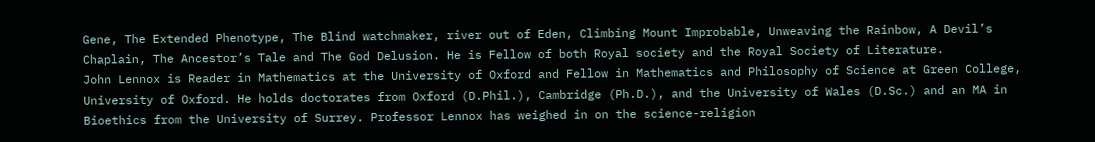Gene, The Extended Phenotype, The Blind watchmaker, river out of Eden, Climbing Mount Improbable, Unweaving the Rainbow, A Devil’s Chaplain, The Ancestor’s Tale and The God Delusion. He is Fellow of both Royal society and the Royal Society of Literature.
John Lennox is Reader in Mathematics at the University of Oxford and Fellow in Mathematics and Philosophy of Science at Green College, University of Oxford. He holds doctorates from Oxford (D.Phil.), Cambridge (Ph.D.), and the University of Wales (D.Sc.) and an MA in Bioethics from the University of Surrey. Professor Lennox has weighed in on the science-religion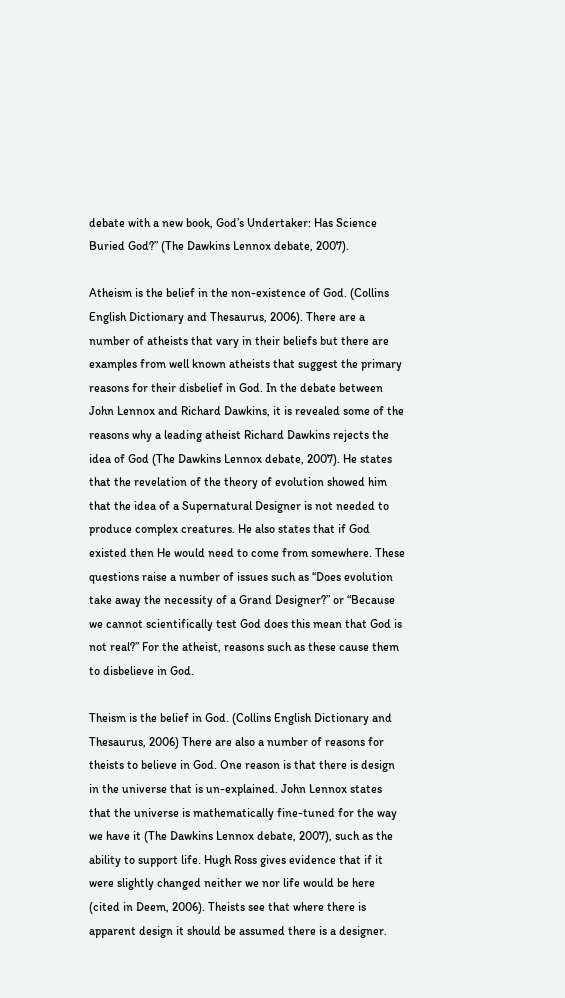debate with a new book, God’s Undertaker: Has Science Buried God?” (The Dawkins Lennox debate, 2007).

Atheism is the belief in the non-existence of God. (Collins English Dictionary and Thesaurus, 2006). There are a number of atheists that vary in their beliefs but there are examples from well known atheists that suggest the primary reasons for their disbelief in God. In the debate between John Lennox and Richard Dawkins, it is revealed some of the reasons why a leading atheist Richard Dawkins rejects the idea of God (The Dawkins Lennox debate, 2007). He states that the revelation of the theory of evolution showed him that the idea of a Supernatural Designer is not needed to produce complex creatures. He also states that if God existed then He would need to come from somewhere. These questions raise a number of issues such as “Does evolution take away the necessity of a Grand Designer?” or “Because we cannot scientifically test God does this mean that God is not real?” For the atheist, reasons such as these cause them to disbelieve in God.

Theism is the belief in God. (Collins English Dictionary and Thesaurus, 2006) There are also a number of reasons for theists to believe in God. One reason is that there is design in the universe that is un-explained. John Lennox states that the universe is mathematically fine-tuned for the way we have it (The Dawkins Lennox debate, 2007), such as the ability to support life. Hugh Ross gives evidence that if it were slightly changed neither we nor life would be here (cited in Deem, 2006). Theists see that where there is apparent design it should be assumed there is a designer.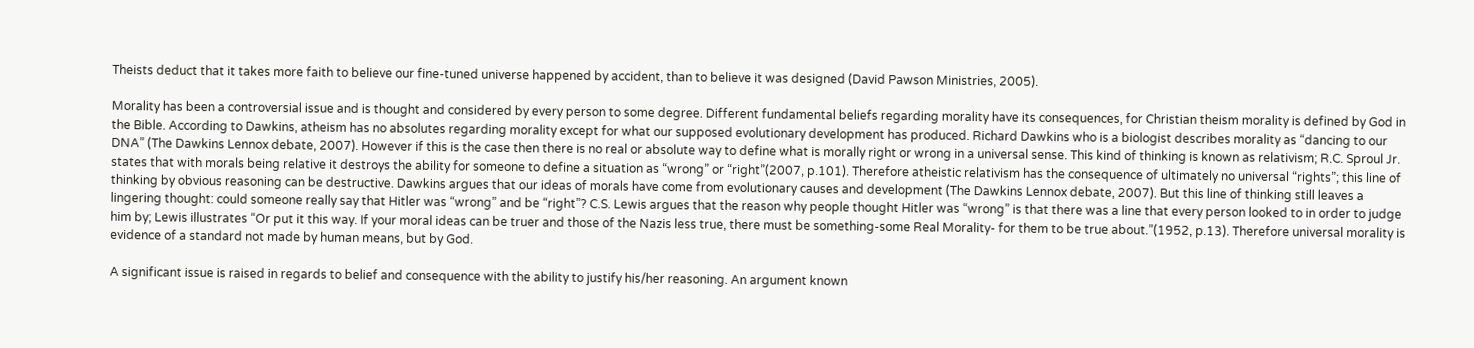Theists deduct that it takes more faith to believe our fine-tuned universe happened by accident, than to believe it was designed (David Pawson Ministries, 2005).

Morality has been a controversial issue and is thought and considered by every person to some degree. Different fundamental beliefs regarding morality have its consequences, for Christian theism morality is defined by God in the Bible. According to Dawkins, atheism has no absolutes regarding morality except for what our supposed evolutionary development has produced. Richard Dawkins who is a biologist describes morality as “dancing to our DNA” (The Dawkins Lennox debate, 2007). However if this is the case then there is no real or absolute way to define what is morally right or wrong in a universal sense. This kind of thinking is known as relativism; R.C. Sproul Jr. states that with morals being relative it destroys the ability for someone to define a situation as “wrong” or “right”(2007, p.101). Therefore atheistic relativism has the consequence of ultimately no universal “rights”; this line of thinking by obvious reasoning can be destructive. Dawkins argues that our ideas of morals have come from evolutionary causes and development (The Dawkins Lennox debate, 2007). But this line of thinking still leaves a lingering thought: could someone really say that Hitler was “wrong” and be “right”? C.S. Lewis argues that the reason why people thought Hitler was “wrong” is that there was a line that every person looked to in order to judge him by; Lewis illustrates “Or put it this way. If your moral ideas can be truer and those of the Nazis less true, there must be something-some Real Morality- for them to be true about.”(1952, p.13). Therefore universal morality is evidence of a standard not made by human means, but by God.

A significant issue is raised in regards to belief and consequence with the ability to justify his/her reasoning. An argument known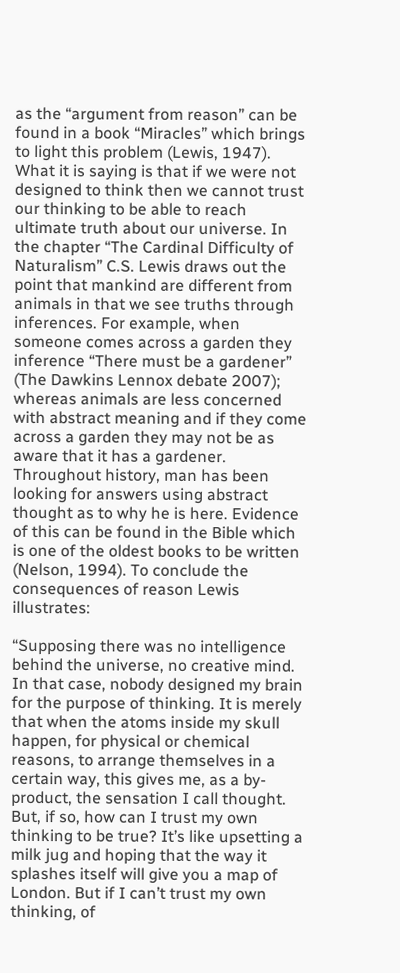as the “argument from reason” can be found in a book “Miracles” which brings to light this problem (Lewis, 1947). What it is saying is that if we were not designed to think then we cannot trust our thinking to be able to reach ultimate truth about our universe. In the chapter “The Cardinal Difficulty of Naturalism” C.S. Lewis draws out the point that mankind are different from animals in that we see truths through inferences. For example, when someone comes across a garden they inference “There must be a gardener” (The Dawkins Lennox debate 2007); whereas animals are less concerned with abstract meaning and if they come across a garden they may not be as aware that it has a gardener. Throughout history, man has been looking for answers using abstract thought as to why he is here. Evidence of this can be found in the Bible which is one of the oldest books to be written (Nelson, 1994). To conclude the consequences of reason Lewis illustrates:

“Supposing there was no intelligence behind the universe, no creative mind. In that case, nobody designed my brain for the purpose of thinking. It is merely that when the atoms inside my skull happen, for physical or chemical reasons, to arrange themselves in a certain way, this gives me, as a by-product, the sensation I call thought. But, if so, how can I trust my own thinking to be true? It’s like upsetting a milk jug and hoping that the way it splashes itself will give you a map of London. But if I can’t trust my own thinking, of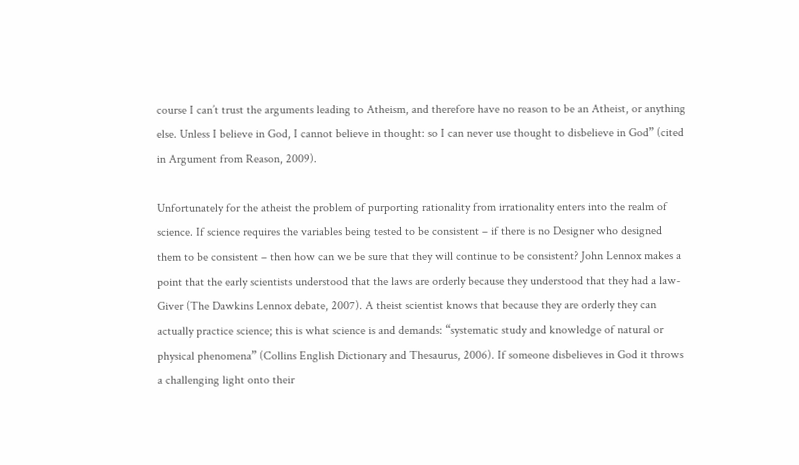course I can’t trust the arguments leading to Atheism, and therefore have no reason to be an Atheist, or anything else. Unless I believe in God, I cannot believe in thought: so I can never use thought to disbelieve in God” (cited in Argument from Reason, 2009).

Unfortunately for the atheist the problem of purporting rationality from irrationality enters into the realm of science. If science requires the variables being tested to be consistent – if there is no Designer who designed them to be consistent – then how can we be sure that they will continue to be consistent? John Lennox makes a point that the early scientists understood that the laws are orderly because they understood that they had a law-Giver (The Dawkins Lennox debate, 2007). A theist scientist knows that because they are orderly they can actually practice science; this is what science is and demands: “systematic study and knowledge of natural or physical phenomena” (Collins English Dictionary and Thesaurus, 2006). If someone disbelieves in God it throws a challenging light onto their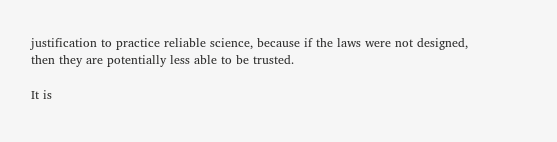justification to practice reliable science, because if the laws were not designed, then they are potentially less able to be trusted.

It is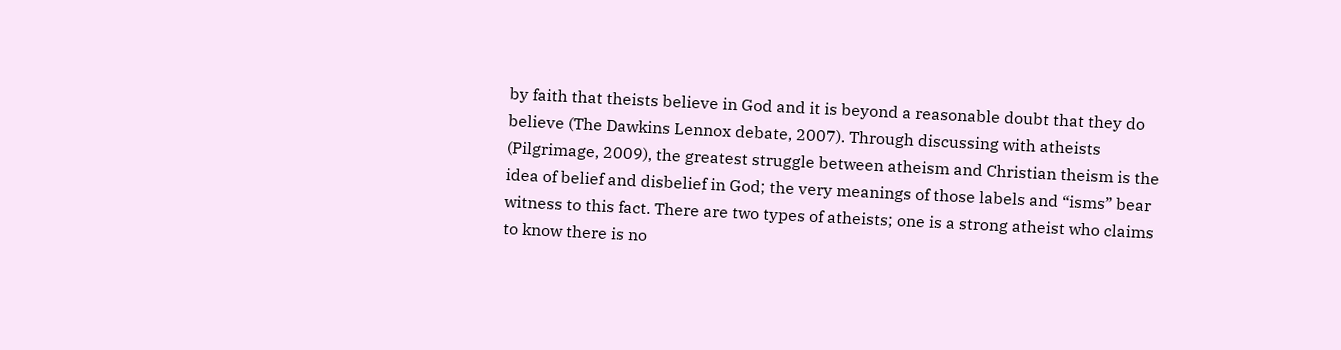by faith that theists believe in God and it is beyond a reasonable doubt that they do believe (The Dawkins Lennox debate, 2007). Through discussing with atheists (Pilgrimage, 2009), the greatest struggle between atheism and Christian theism is the idea of belief and disbelief in God; the very meanings of those labels and “isms” bear witness to this fact. There are two types of atheists; one is a strong atheist who claims to know there is no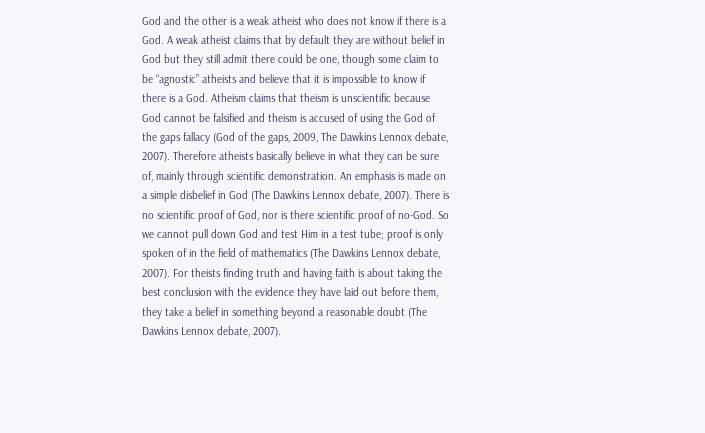God and the other is a weak atheist who does not know if there is a God. A weak atheist claims that by default they are without belief in God but they still admit there could be one, though some claim to be “agnostic” atheists and believe that it is impossible to know if there is a God. Atheism claims that theism is unscientific because God cannot be falsified and theism is accused of using the God of the gaps fallacy (God of the gaps, 2009, The Dawkins Lennox debate, 2007). Therefore atheists basically believe in what they can be sure of, mainly through scientific demonstration. An emphasis is made on a simple disbelief in God (The Dawkins Lennox debate, 2007). There is no scientific proof of God, nor is there scientific proof of no-God. So we cannot pull down God and test Him in a test tube; proof is only spoken of in the field of mathematics (The Dawkins Lennox debate, 2007). For theists finding truth and having faith is about taking the best conclusion with the evidence they have laid out before them, they take a belief in something beyond a reasonable doubt (The Dawkins Lennox debate, 2007).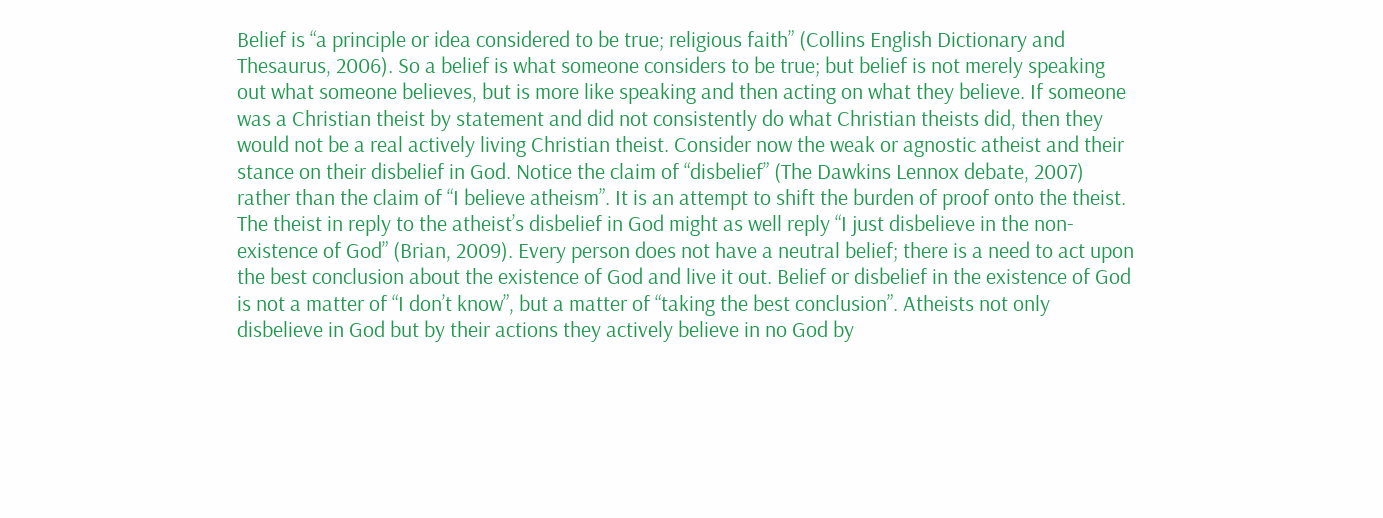Belief is “a principle or idea considered to be true; religious faith” (Collins English Dictionary and Thesaurus, 2006). So a belief is what someone considers to be true; but belief is not merely speaking out what someone believes, but is more like speaking and then acting on what they believe. If someone was a Christian theist by statement and did not consistently do what Christian theists did, then they would not be a real actively living Christian theist. Consider now the weak or agnostic atheist and their stance on their disbelief in God. Notice the claim of “disbelief” (The Dawkins Lennox debate, 2007) rather than the claim of “I believe atheism”. It is an attempt to shift the burden of proof onto the theist. The theist in reply to the atheist’s disbelief in God might as well reply “I just disbelieve in the non-existence of God” (Brian, 2009). Every person does not have a neutral belief; there is a need to act upon the best conclusion about the existence of God and live it out. Belief or disbelief in the existence of God is not a matter of “I don’t know”, but a matter of “taking the best conclusion”. Atheists not only disbelieve in God but by their actions they actively believe in no God by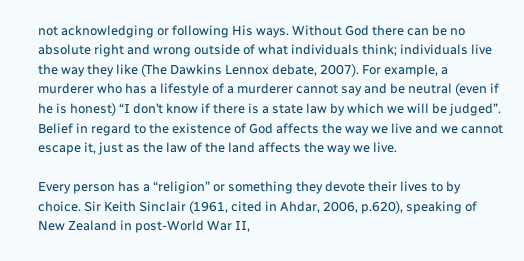not acknowledging or following His ways. Without God there can be no absolute right and wrong outside of what individuals think; individuals live the way they like (The Dawkins Lennox debate, 2007). For example, a murderer who has a lifestyle of a murderer cannot say and be neutral (even if he is honest) “I don’t know if there is a state law by which we will be judged”. Belief in regard to the existence of God affects the way we live and we cannot escape it, just as the law of the land affects the way we live.

Every person has a “religion” or something they devote their lives to by choice. Sir Keith Sinclair (1961, cited in Ahdar, 2006, p.620), speaking of New Zealand in post-World War II,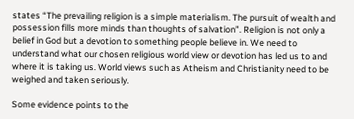states “The prevailing religion is a simple materialism. The pursuit of wealth and possession fills more minds than thoughts of salvation”. Religion is not only a belief in God but a devotion to something people believe in. We need to understand what our chosen religious world view or devotion has led us to and where it is taking us. World views such as Atheism and Christianity need to be weighed and taken seriously.

Some evidence points to the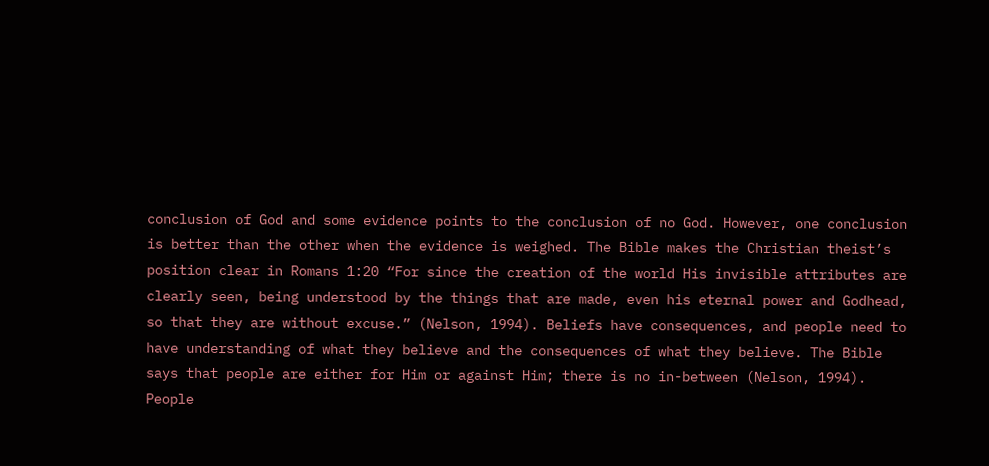conclusion of God and some evidence points to the conclusion of no God. However, one conclusion is better than the other when the evidence is weighed. The Bible makes the Christian theist’s position clear in Romans 1:20 “For since the creation of the world His invisible attributes are clearly seen, being understood by the things that are made, even his eternal power and Godhead, so that they are without excuse.” (Nelson, 1994). Beliefs have consequences, and people need to have understanding of what they believe and the consequences of what they believe. The Bible says that people are either for Him or against Him; there is no in-between (Nelson, 1994). People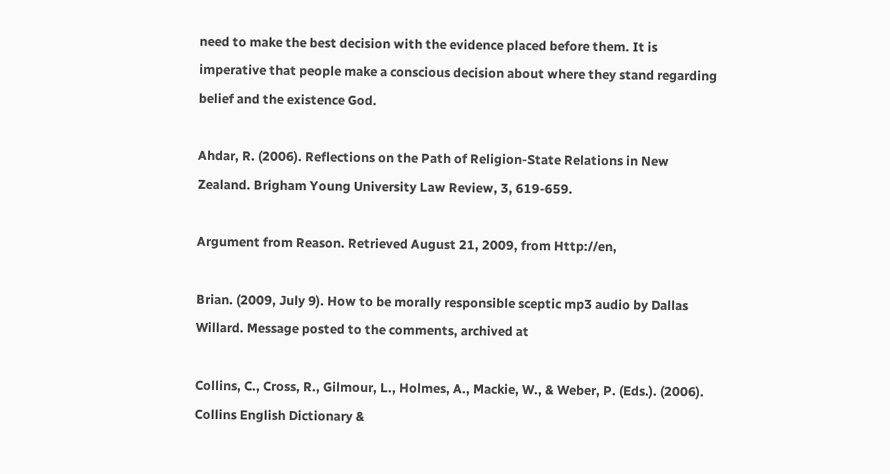need to make the best decision with the evidence placed before them. It is imperative that people make a conscious decision about where they stand regarding belief and the existence God.

Ahdar, R. (2006). Reflections on the Path of Religion-State Relations in New Zealand. Brigham Young University Law Review, 3, 619-659.

Argument from Reason. Retrieved August 21, 2009, from Http://en,

Brian. (2009, July 9). How to be morally responsible sceptic mp3 audio by Dallas Willard. Message posted to the comments, archived at

Collins, C., Cross, R., Gilmour, L., Holmes, A., Mackie, W., & Weber, P. (Eds.). (2006). Collins English Dictionary &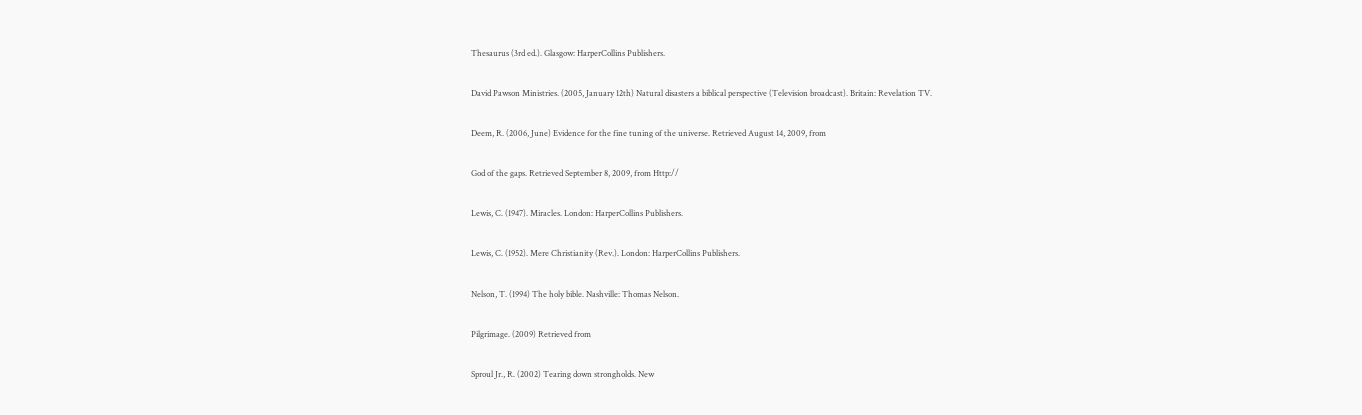Thesaurus (3rd ed.). Glasgow: HarperCollins Publishers.

David Pawson Ministries. (2005, January 12th) Natural disasters a biblical perspective (Television broadcast). Britain: Revelation TV.

Deem, R. (2006, June) Evidence for the fine tuning of the universe. Retrieved August 14, 2009, from

God of the gaps. Retrieved September 8, 2009, from Http://

Lewis, C. (1947). Miracles. London: HarperCollins Publishers.

Lewis, C. (1952). Mere Christianity (Rev.). London: HarperCollins Publishers.

Nelson, T. (1994) The holy bible. Nashville: Thomas Nelson.

Pilgrimage. (2009) Retrieved from

Sproul Jr., R. (2002) Tearing down strongholds. New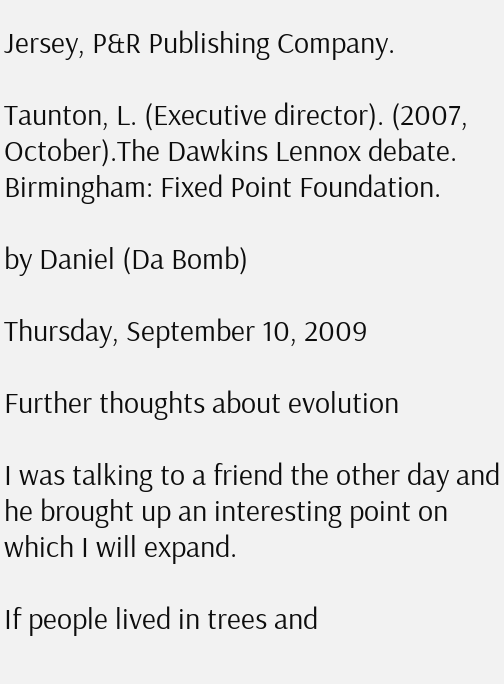Jersey, P&R Publishing Company.

Taunton, L. (Executive director). (2007, October).The Dawkins Lennox debate. Birmingham: Fixed Point Foundation.

by Daniel (Da Bomb)

Thursday, September 10, 2009

Further thoughts about evolution

I was talking to a friend the other day and he brought up an interesting point on which I will expand.

If people lived in trees and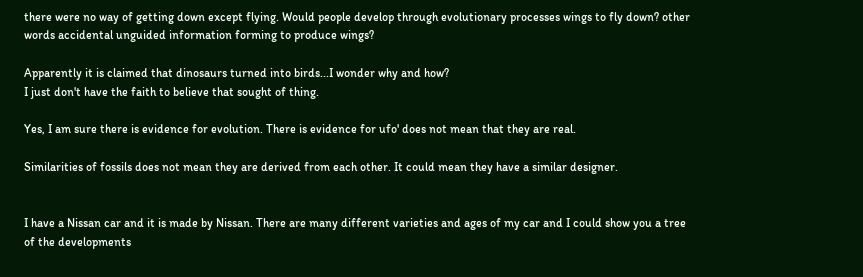there were no way of getting down except flying. Would people develop through evolutionary processes wings to fly down? other words accidental unguided information forming to produce wings?

Apparently it is claimed that dinosaurs turned into birds...I wonder why and how?
I just don't have the faith to believe that sought of thing.

Yes, I am sure there is evidence for evolution. There is evidence for ufo' does not mean that they are real.

Similarities of fossils does not mean they are derived from each other. It could mean they have a similar designer.


I have a Nissan car and it is made by Nissan. There are many different varieties and ages of my car and I could show you a tree of the developments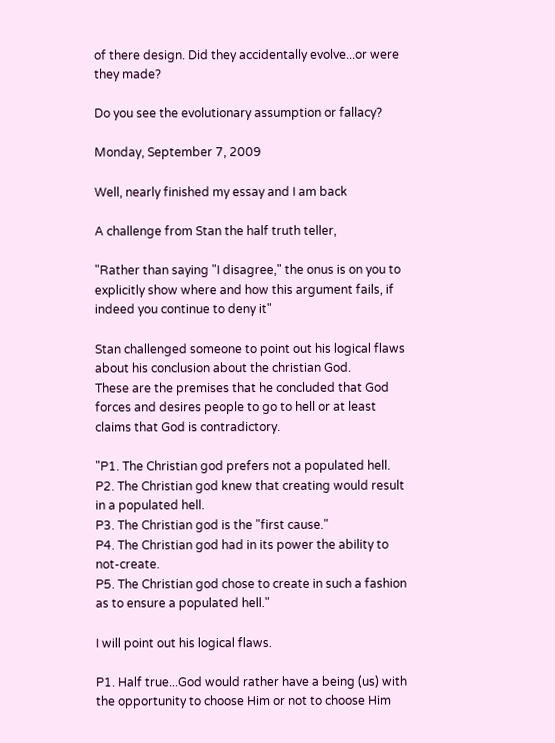of there design. Did they accidentally evolve...or were they made?

Do you see the evolutionary assumption or fallacy?

Monday, September 7, 2009

Well, nearly finished my essay and I am back

A challenge from Stan the half truth teller,

"Rather than saying "I disagree," the onus is on you to explicitly show where and how this argument fails, if indeed you continue to deny it"

Stan challenged someone to point out his logical flaws about his conclusion about the christian God.
These are the premises that he concluded that God forces and desires people to go to hell or at least claims that God is contradictory.

"P1. The Christian god prefers not a populated hell.
P2. The Christian god knew that creating would result in a populated hell.
P3. The Christian god is the "first cause."
P4. The Christian god had in its power the ability to not-create.
P5. The Christian god chose to create in such a fashion as to ensure a populated hell."

I will point out his logical flaws.

P1. Half true...God would rather have a being (us) with the opportunity to choose Him or not to choose Him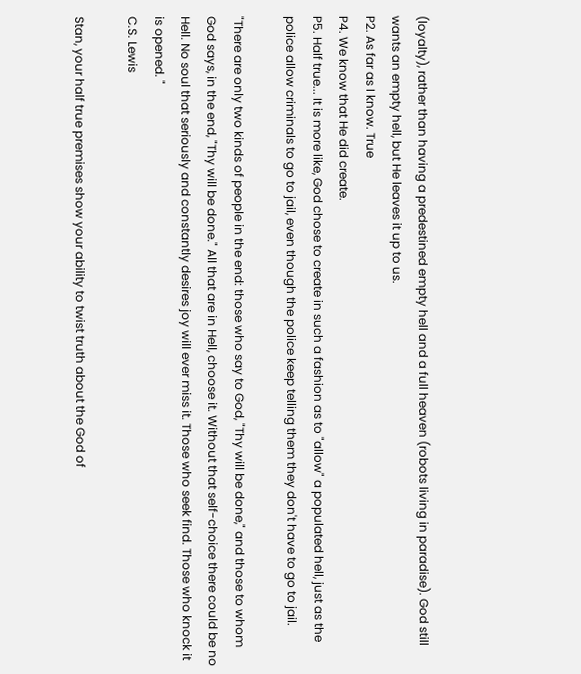(loyalty), rather than having a predestined empty hell and a full heaven (robots living in paradise). God still wants an empty hell, but He leaves it up to us.
P2. As far as I know. True
P4. We know that He did create.
P5. Half true... It is more like, God chose to create in such a fashion as to "allow" a populated hell, just as the police allow criminals to go to jail, even though the police keep telling them they don't have to go to jail.

"There are only two kinds of people in the end: those who say to God, "Thy will be done," and those to whom God says, in the end, "Thy will be done." All that are in Hell, choose it. Without that self-choice there could be no Hell. No soul that seriously and constantly desires joy will ever miss it. Those who seek find. Those who knock it is opened. "
C.S. Lewis

Stan, your half true premises show your ability to twist truth about the God of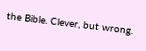the Bible. Clever, but wrong.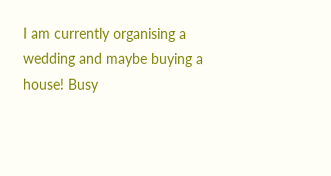I am currently organising a wedding and maybe buying a house! Busy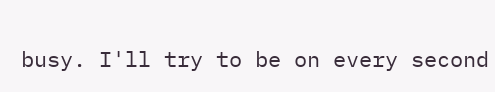busy. I'll try to be on every second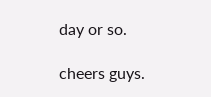day or so.

cheers guys.